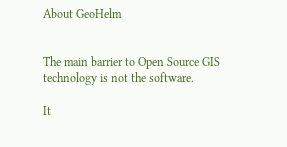About GeoHelm


The main barrier to Open Source GIS technology is not the software.

It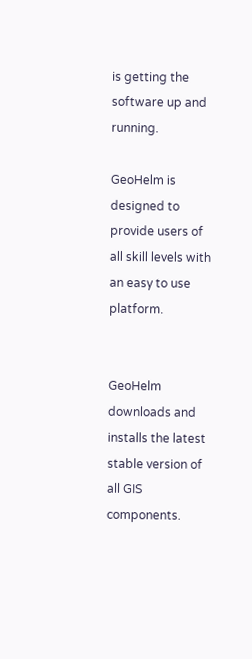is getting the software up and running.

GeoHelm is designed to provide users of all skill levels with an easy to use platform.


GeoHelm downloads and installs the latest stable version of all GIS components.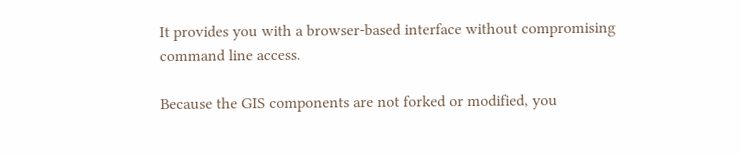It provides you with a browser-based interface without compromising command line access.

Because the GIS components are not forked or modified, you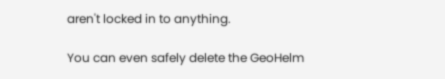aren't locked in to anything.

You can even safely delete the GeoHelm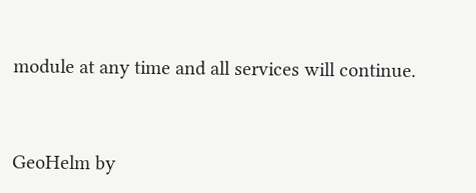module at any time and all services will continue.


GeoHelm by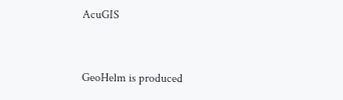AcuGIS


GeoHelm is produced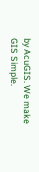by AcuGIS. We make GIS Simple.